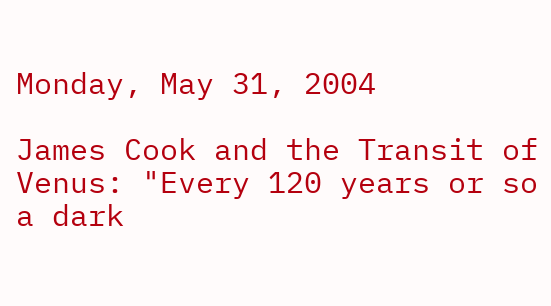Monday, May 31, 2004

James Cook and the Transit of Venus: "Every 120 years or so a dark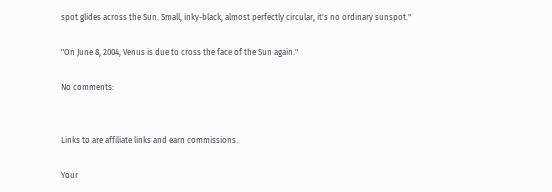spot glides across the Sun. Small, inky-black, almost perfectly circular, it's no ordinary sunspot."

"On June 8, 2004, Venus is due to cross the face of the Sun again."

No comments:


Links to are affiliate links and earn commissions.

Your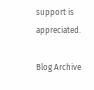support is appreciated.

Blog Archive